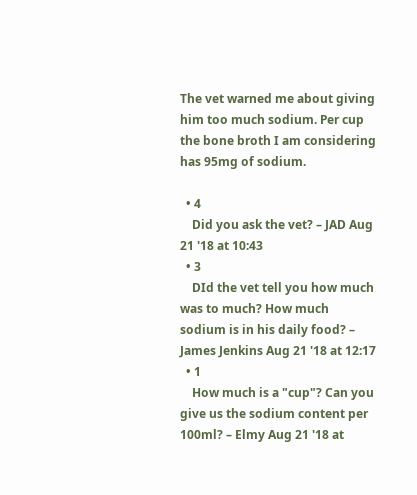The vet warned me about giving him too much sodium. Per cup the bone broth I am considering has 95mg of sodium.

  • 4
    Did you ask the vet? – JAD Aug 21 '18 at 10:43
  • 3
    DId the vet tell you how much was to much? How much sodium is in his daily food? – James Jenkins Aug 21 '18 at 12:17
  • 1
    How much is a "cup"? Can you give us the sodium content per 100ml? – Elmy Aug 21 '18 at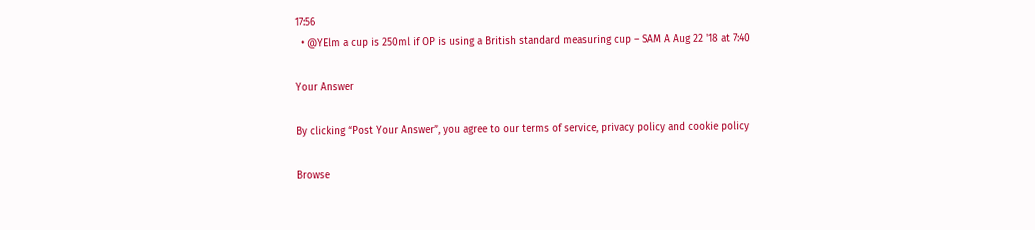17:56
  • @YElm a cup is 250ml if OP is using a British standard measuring cup – SAM A Aug 22 '18 at 7:40

Your Answer

By clicking “Post Your Answer”, you agree to our terms of service, privacy policy and cookie policy

Browse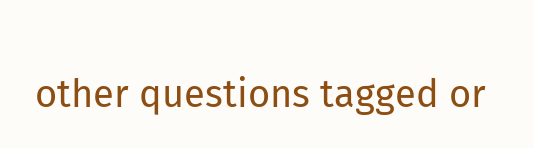other questions tagged or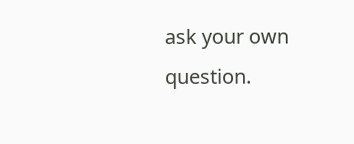ask your own question.